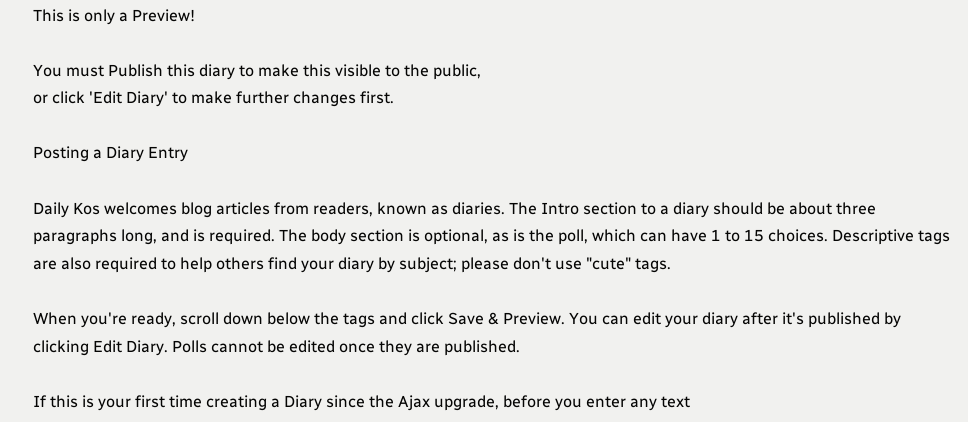This is only a Preview!

You must Publish this diary to make this visible to the public,
or click 'Edit Diary' to make further changes first.

Posting a Diary Entry

Daily Kos welcomes blog articles from readers, known as diaries. The Intro section to a diary should be about three paragraphs long, and is required. The body section is optional, as is the poll, which can have 1 to 15 choices. Descriptive tags are also required to help others find your diary by subject; please don't use "cute" tags.

When you're ready, scroll down below the tags and click Save & Preview. You can edit your diary after it's published by clicking Edit Diary. Polls cannot be edited once they are published.

If this is your first time creating a Diary since the Ajax upgrade, before you enter any text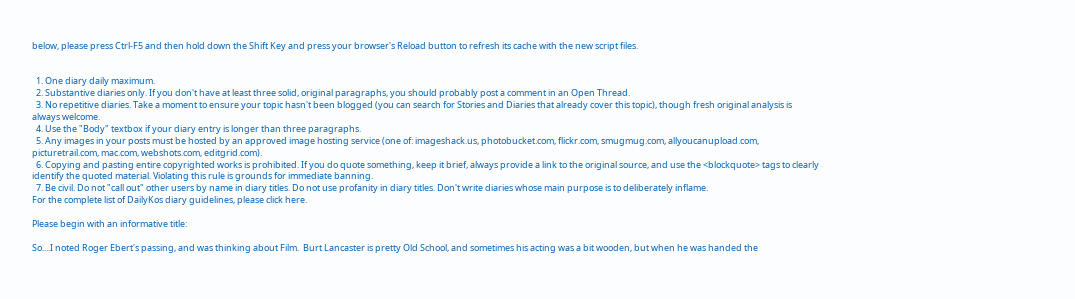below, please press Ctrl-F5 and then hold down the Shift Key and press your browser's Reload button to refresh its cache with the new script files.


  1. One diary daily maximum.
  2. Substantive diaries only. If you don't have at least three solid, original paragraphs, you should probably post a comment in an Open Thread.
  3. No repetitive diaries. Take a moment to ensure your topic hasn't been blogged (you can search for Stories and Diaries that already cover this topic), though fresh original analysis is always welcome.
  4. Use the "Body" textbox if your diary entry is longer than three paragraphs.
  5. Any images in your posts must be hosted by an approved image hosting service (one of: imageshack.us, photobucket.com, flickr.com, smugmug.com, allyoucanupload.com, picturetrail.com, mac.com, webshots.com, editgrid.com).
  6. Copying and pasting entire copyrighted works is prohibited. If you do quote something, keep it brief, always provide a link to the original source, and use the <blockquote> tags to clearly identify the quoted material. Violating this rule is grounds for immediate banning.
  7. Be civil. Do not "call out" other users by name in diary titles. Do not use profanity in diary titles. Don't write diaries whose main purpose is to deliberately inflame.
For the complete list of DailyKos diary guidelines, please click here.

Please begin with an informative title:

So....I noted Roger Ebert's passing, and was thinking about Film.  Burt Lancaster is pretty Old School, and sometimes his acting was a bit wooden, but when he was handed the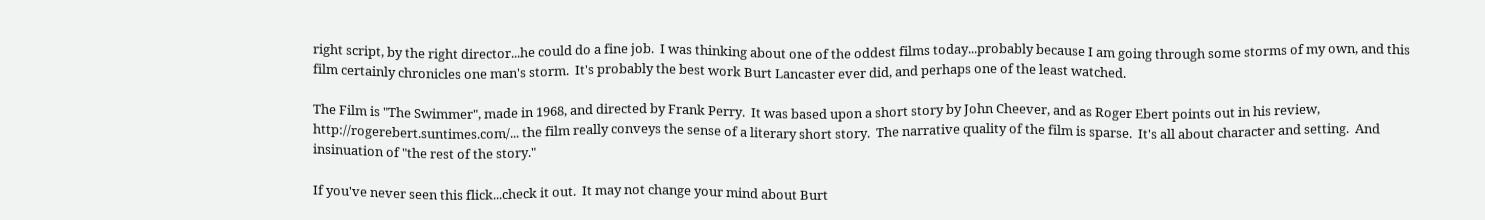right script, by the right director...he could do a fine job.  I was thinking about one of the oddest films today...probably because I am going through some storms of my own, and this film certainly chronicles one man's storm.  It's probably the best work Burt Lancaster ever did, and perhaps one of the least watched.

The Film is "The Swimmer", made in 1968, and directed by Frank Perry.  It was based upon a short story by John Cheever, and as Roger Ebert points out in his review, http://rogerebert.suntimes.com/... the film really conveys the sense of a literary short story.  The narrative quality of the film is sparse.  It's all about character and setting.  And insinuation of "the rest of the story."

If you've never seen this flick...check it out.  It may not change your mind about Burt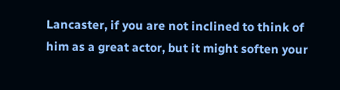Lancaster, if you are not inclined to think of him as a great actor, but it might soften your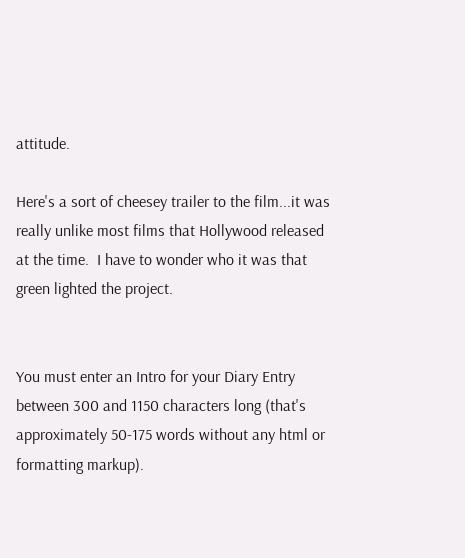attitude.

Here's a sort of cheesey trailer to the film...it was really unlike most films that Hollywood released at the time.  I have to wonder who it was that green lighted the project.


You must enter an Intro for your Diary Entry between 300 and 1150 characters long (that's approximately 50-175 words without any html or formatting markup).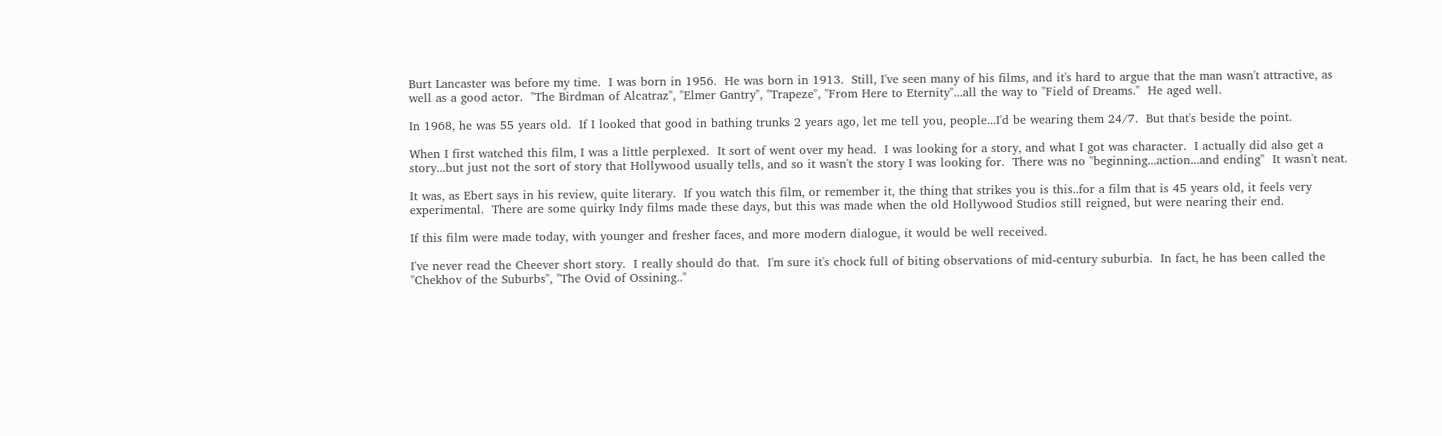Burt Lancaster was before my time.  I was born in 1956.  He was born in 1913.  Still, I've seen many of his films, and it's hard to argue that the man wasn't attractive, as well as a good actor.  "The Birdman of Alcatraz", "Elmer Gantry", "Trapeze", "From Here to Eternity"...all the way to "Field of Dreams."  He aged well.

In 1968, he was 55 years old.  If I looked that good in bathing trunks 2 years ago, let me tell you, people...I'd be wearing them 24/7.  But that's beside the point.

When I first watched this film, I was a little perplexed.  It sort of went over my head.  I was looking for a story, and what I got was character.  I actually did also get a story...but just not the sort of story that Hollywood usually tells, and so it wasn't the story I was looking for.  There was no "beginning...action...and ending"  It wasn't neat.

It was, as Ebert says in his review, quite literary.  If you watch this film, or remember it, the thing that strikes you is this..for a film that is 45 years old, it feels very experimental.  There are some quirky Indy films made these days, but this was made when the old Hollywood Studios still reigned, but were nearing their end.

If this film were made today, with younger and fresher faces, and more modern dialogue, it would be well received.

I've never read the Cheever short story.  I really should do that.  I'm sure it's chock full of biting observations of mid-century suburbia.  In fact, he has been called the "Chekhov of the Suburbs", "The Ovid of Ossining.."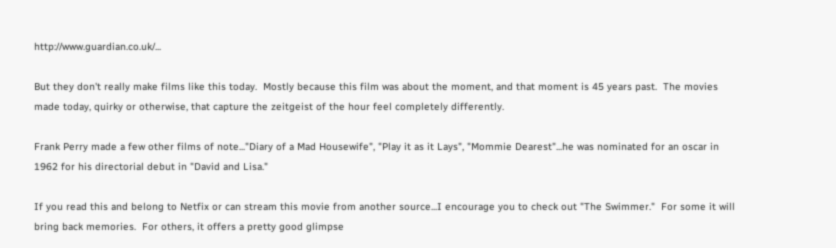http://www.guardian.co.uk/...

But they don't really make films like this today.  Mostly because this film was about the moment, and that moment is 45 years past.  The movies made today, quirky or otherwise, that capture the zeitgeist of the hour feel completely differently.

Frank Perry made a few other films of note..."Diary of a Mad Housewife", "Play it as it Lays", "Mommie Dearest"...he was nominated for an oscar in 1962 for his directorial debut in "David and Lisa."

If you read this and belong to Netfix or can stream this movie from another source...I encourage you to check out "The Swimmer."  For some it will bring back memories.  For others, it offers a pretty good glimpse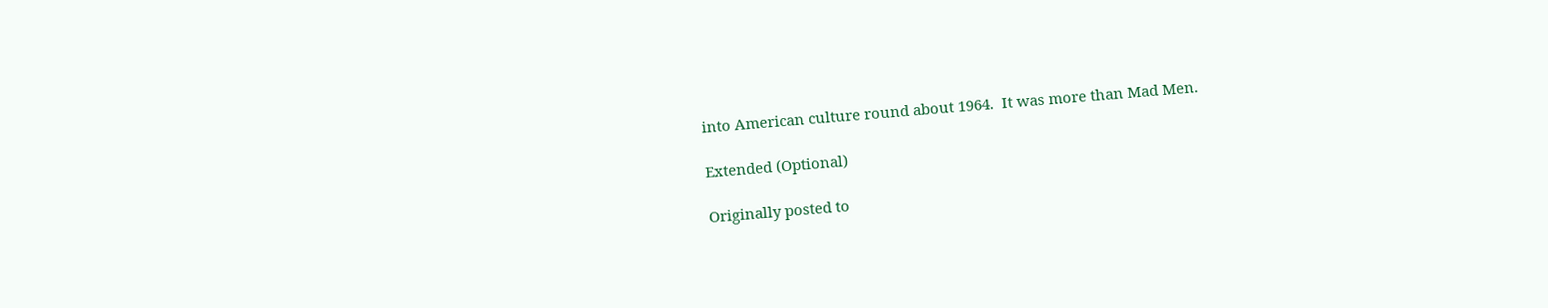into American culture round about 1964.  It was more than Mad Men.

Extended (Optional)

Originally posted to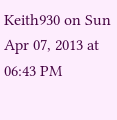Keith930 on Sun Apr 07, 2013 at 06:43 PM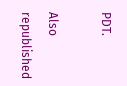PDT.

Also republished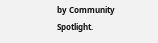by Community Spotlight.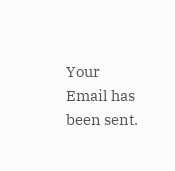Your Email has been sent.